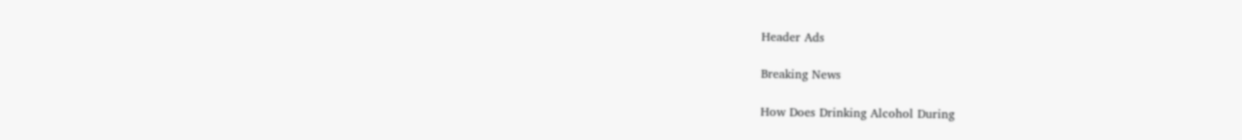Header Ads

Breaking News

How Does Drinking Alcohol During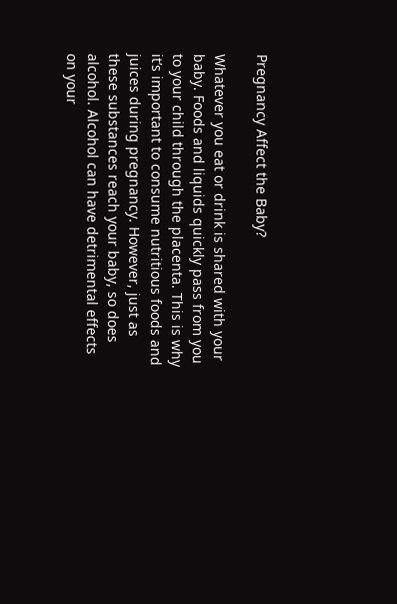Pregnancy Affect the Baby?

Whatever you eat or drink is shared with your baby. Foods and liquids quickly pass from you to your child through the placenta. This is why it’s important to consume nutritious foods and juices during pregnancy. However, just as these substances reach your baby, so does alcohol. Alcohol can have detrimental effects on your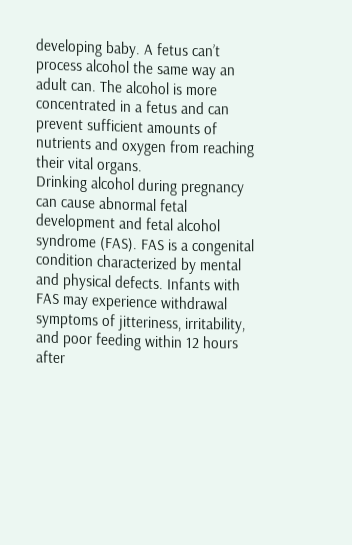developing baby. A fetus can’t process alcohol the same way an adult can. The alcohol is more concentrated in a fetus and can prevent sufficient amounts of nutrients and oxygen from reaching their vital organs.
Drinking alcohol during pregnancy can cause abnormal fetal development and fetal alcohol syndrome (FAS). FAS is a congenital condition characterized by mental and physical defects. Infants with FAS may experience withdrawal symptoms of jitteriness, irritability, and poor feeding within 12 hours after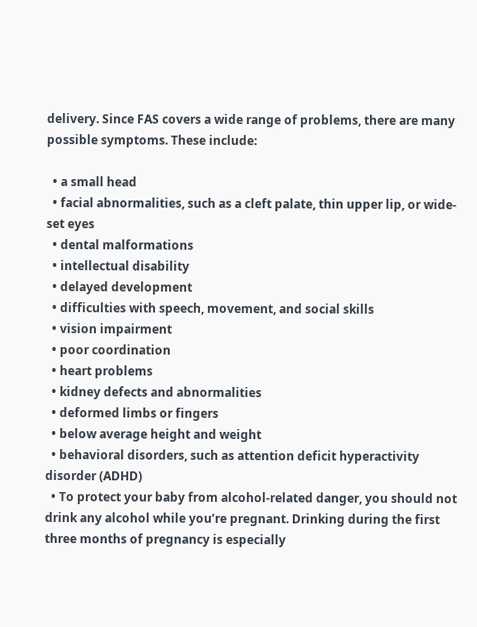delivery. Since FAS covers a wide range of problems, there are many possible symptoms. These include:

  • a small head
  • facial abnormalities, such as a cleft palate, thin upper lip, or wide-set eyes
  • dental malformations
  • intellectual disability
  • delayed development
  • difficulties with speech, movement, and social skills
  • vision impairment
  • poor coordination
  • heart problems
  • kidney defects and abnormalities
  • deformed limbs or fingers
  • below average height and weight
  • behavioral disorders, such as attention deficit hyperactivity disorder (ADHD)
  • To protect your baby from alcohol-related danger, you should not drink any alcohol while you’re pregnant. Drinking during the first three months of pregnancy is especially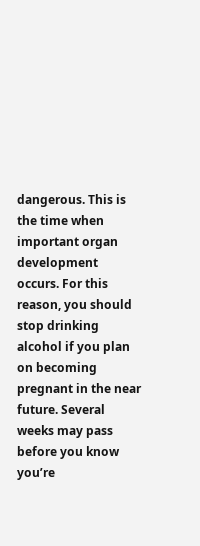dangerous. This is the time when important organ development occurs. For this reason, you should stop drinking alcohol if you plan on becoming pregnant in the near future. Several weeks may pass before you know you’re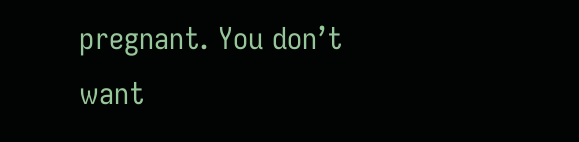pregnant. You don’t want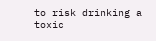to risk drinking a toxic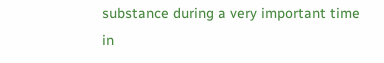substance during a very important time in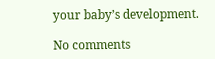your baby’s development.

No comments